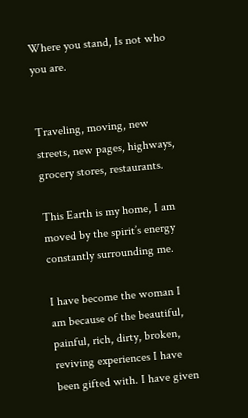Where you stand, Is not who you are.


Traveling, moving, new streets, new pages, highways, grocery stores, restaurants.

This Earth is my home, I am moved by the spirit’s energy constantly surrounding me.

I have become the woman I am because of the beautiful, painful, rich, dirty, broken, reviving experiences I have been gifted with. I have given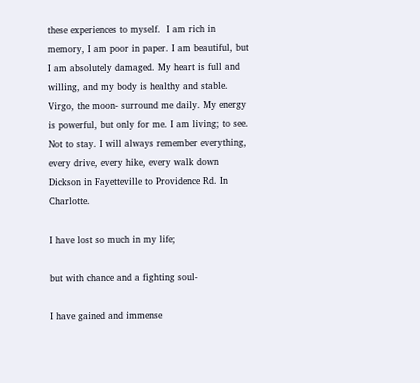these experiences to myself.  I am rich in memory, I am poor in paper. I am beautiful, but I am absolutely damaged. My heart is full and willing, and my body is healthy and stable. Virgo, the moon- surround me daily. My energy is powerful, but only for me. I am living; to see. Not to stay. I will always remember everything, every drive, every hike, every walk down Dickson in Fayetteville to Providence Rd. In Charlotte.

I have lost so much in my life;

but with chance and a fighting soul-

I have gained and immense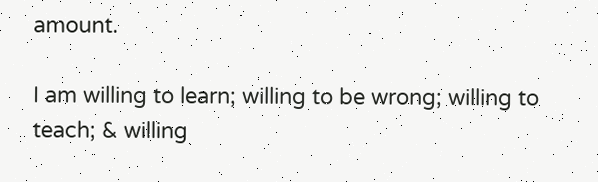amount.

I am willing to learn; willing to be wrong; willing to teach; & willing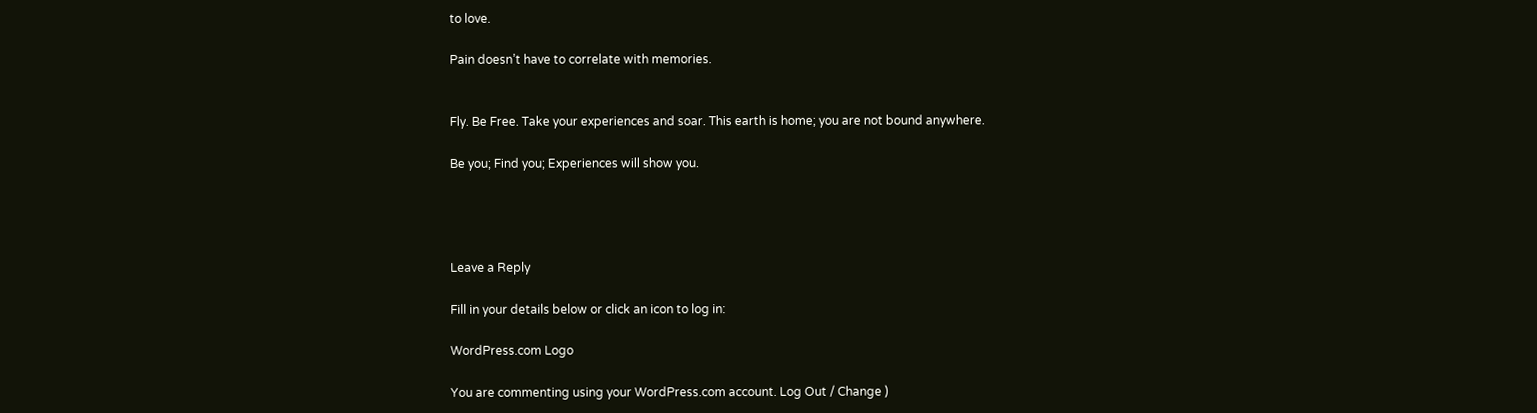to love.

Pain doesn’t have to correlate with memories.


Fly. Be Free. Take your experiences and soar. This earth is home; you are not bound anywhere.

Be you; Find you; Experiences will show you.




Leave a Reply

Fill in your details below or click an icon to log in:

WordPress.com Logo

You are commenting using your WordPress.com account. Log Out / Change )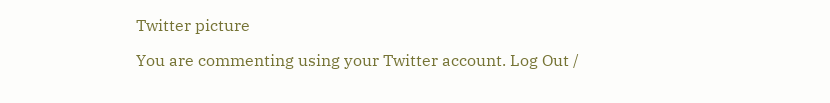Twitter picture

You are commenting using your Twitter account. Log Out /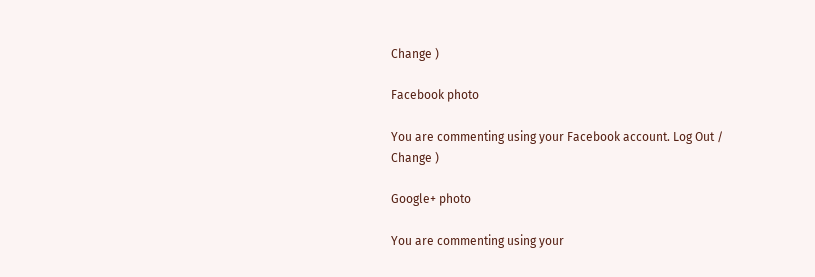Change )

Facebook photo

You are commenting using your Facebook account. Log Out / Change )

Google+ photo

You are commenting using your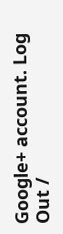Google+ account. Log Out /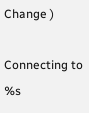Change )

Connecting to %s